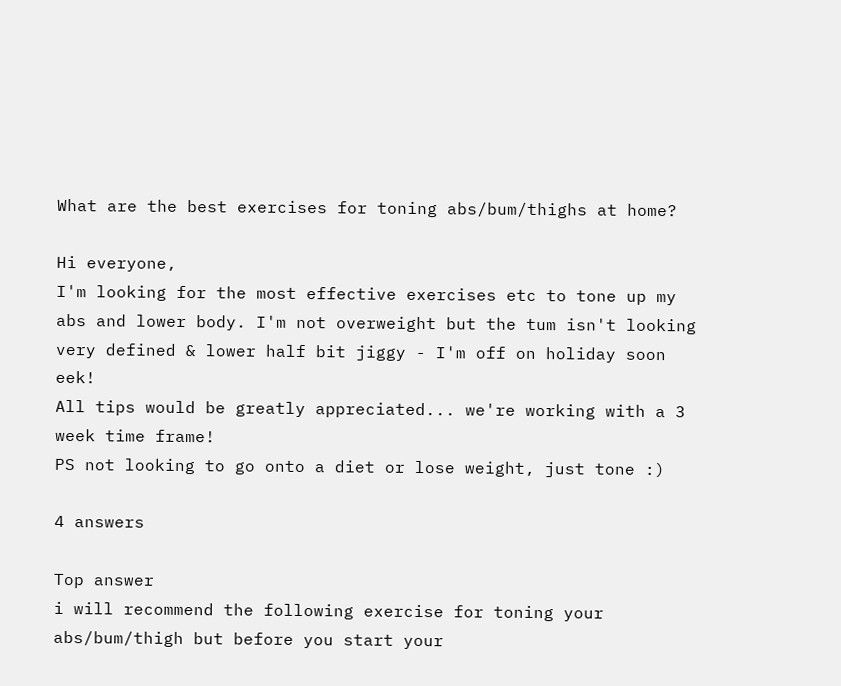What are the best exercises for toning abs/bum/thighs at home?

Hi everyone,
I'm looking for the most effective exercises etc to tone up my abs and lower body. I'm not overweight but the tum isn't looking very defined & lower half bit jiggy - I'm off on holiday soon eek!
All tips would be greatly appreciated... we're working with a 3 week time frame!
PS not looking to go onto a diet or lose weight, just tone :)

4 answers

Top answer
i will recommend the following exercise for toning your abs/bum/thigh but before you start your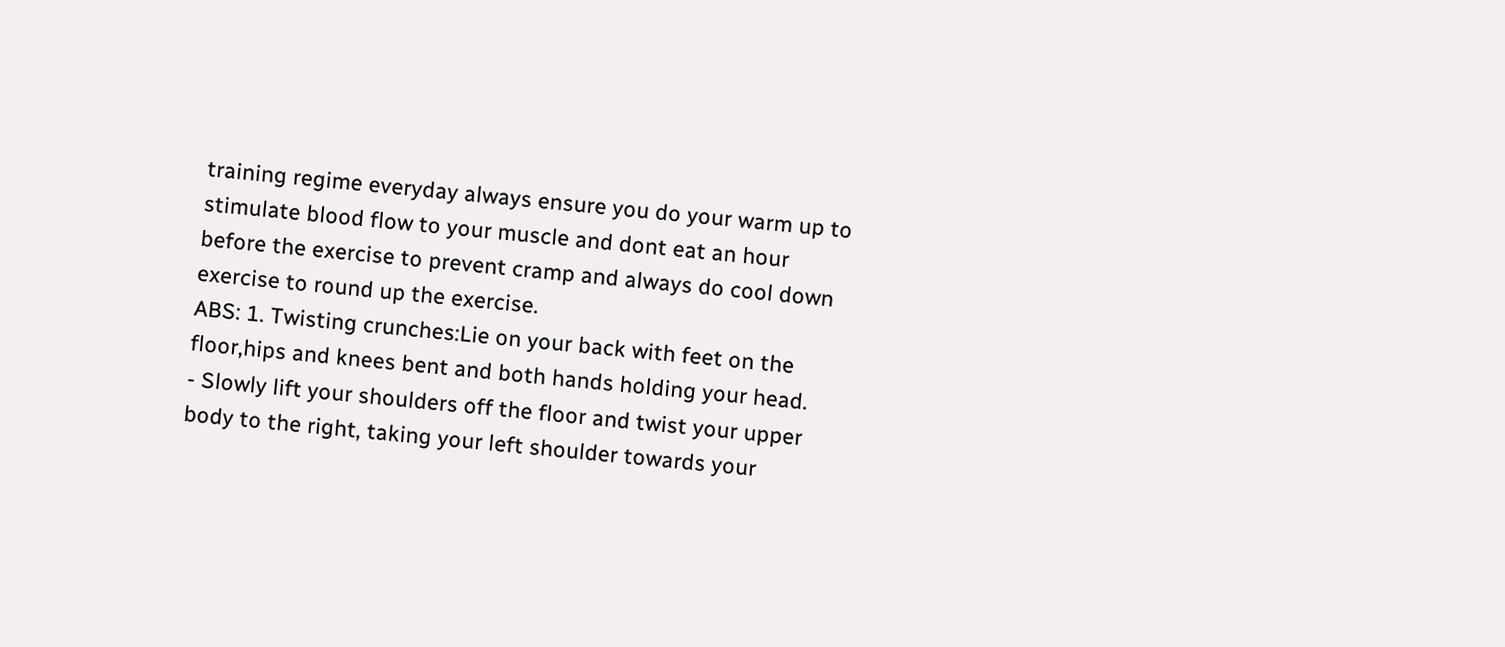training regime everyday always ensure you do your warm up to stimulate blood flow to your muscle and dont eat an hour before the exercise to prevent cramp and always do cool down exercise to round up the exercise.
ABS: 1. Twisting crunches:Lie on your back with feet on the floor,hips and knees bent and both hands holding your head.
- Slowly lift your shoulders off the floor and twist your upper body to the right, taking your left shoulder towards your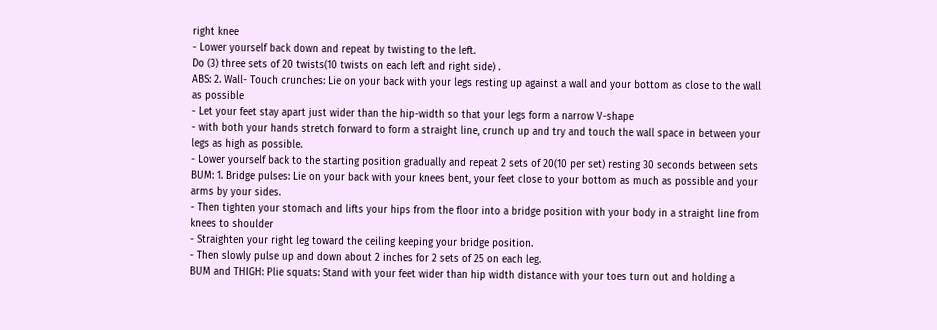right knee
- Lower yourself back down and repeat by twisting to the left.
Do (3) three sets of 20 twists(10 twists on each left and right side) .
ABS: 2. Wall- Touch crunches: Lie on your back with your legs resting up against a wall and your bottom as close to the wall as possible
- Let your feet stay apart just wider than the hip-width so that your legs form a narrow V-shape
- with both your hands stretch forward to form a straight line, crunch up and try and touch the wall space in between your legs as high as possible.
- Lower yourself back to the starting position gradually and repeat 2 sets of 20(10 per set) resting 30 seconds between sets
BUM: 1. Bridge pulses: Lie on your back with your knees bent, your feet close to your bottom as much as possible and your arms by your sides.
- Then tighten your stomach and lifts your hips from the floor into a bridge position with your body in a straight line from knees to shoulder
- Straighten your right leg toward the ceiling keeping your bridge position.
- Then slowly pulse up and down about 2 inches for 2 sets of 25 on each leg.
BUM and THIGH: Plie squats: Stand with your feet wider than hip width distance with your toes turn out and holding a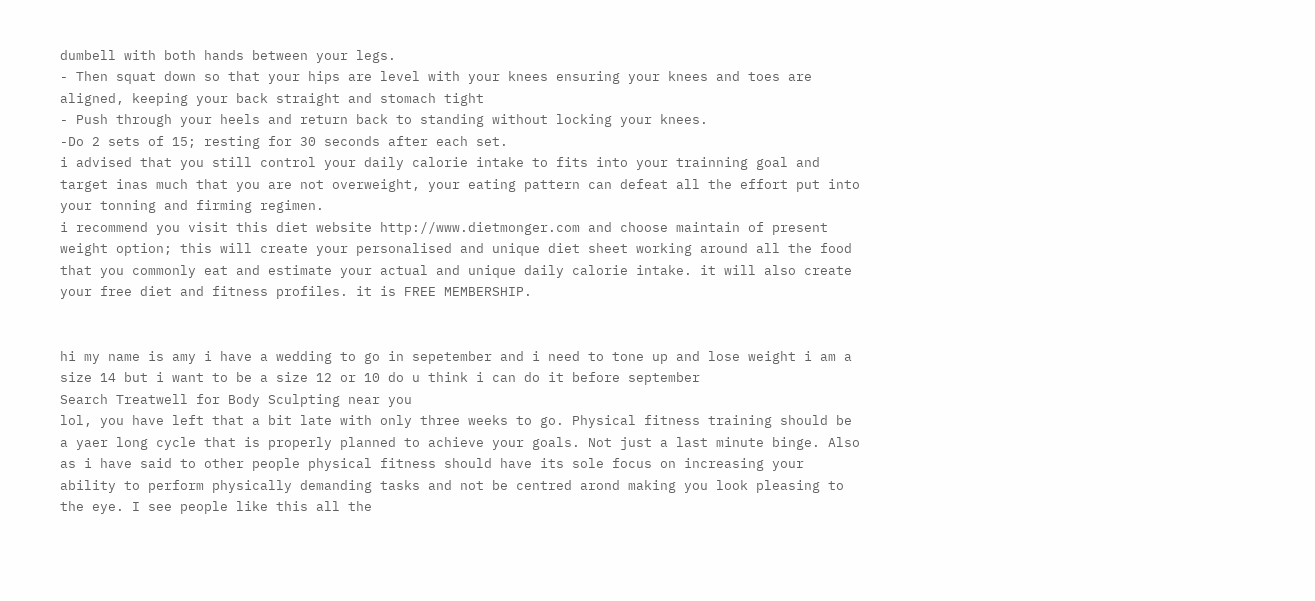dumbell with both hands between your legs.
- Then squat down so that your hips are level with your knees ensuring your knees and toes are aligned, keeping your back straight and stomach tight
- Push through your heels and return back to standing without locking your knees.
-Do 2 sets of 15; resting for 30 seconds after each set.
i advised that you still control your daily calorie intake to fits into your trainning goal and target inas much that you are not overweight, your eating pattern can defeat all the effort put into your tonning and firming regimen.
i recommend you visit this diet website http://www.dietmonger.com and choose maintain of present weight option; this will create your personalised and unique diet sheet working around all the food that you commonly eat and estimate your actual and unique daily calorie intake. it will also create your free diet and fitness profiles. it is FREE MEMBERSHIP.


hi my name is amy i have a wedding to go in sepetember and i need to tone up and lose weight i am a size 14 but i want to be a size 12 or 10 do u think i can do it before september
Search Treatwell for Body Sculpting near you
lol, you have left that a bit late with only three weeks to go. Physical fitness training should be a yaer long cycle that is properly planned to achieve your goals. Not just a last minute binge. Also as i have said to other people physical fitness should have its sole focus on increasing your ability to perform physically demanding tasks and not be centred arond making you look pleasing to the eye. I see people like this all the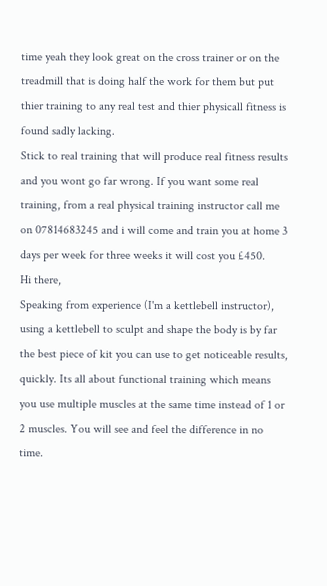time yeah they look great on the cross trainer or on the treadmill that is doing half the work for them but put thier training to any real test and thier physicall fitness is found sadly lacking.
Stick to real training that will produce real fitness results and you wont go far wrong. If you want some real training, from a real physical training instructor call me on 07814683245 and i will come and train you at home 3 days per week for three weeks it will cost you £450.
Hi there,
Speaking from experience (I'm a kettlebell instructor), using a kettlebell to sculpt and shape the body is by far the best piece of kit you can use to get noticeable results, quickly. Its all about functional training which means you use multiple muscles at the same time instead of 1 or 2 muscles. You will see and feel the difference in no time.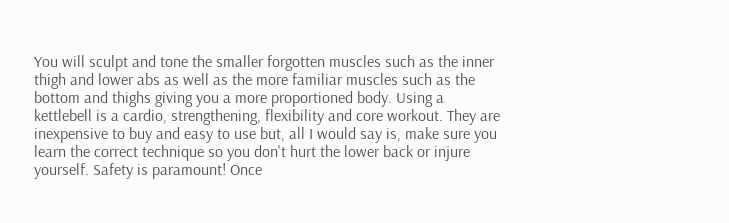You will sculpt and tone the smaller forgotten muscles such as the inner thigh and lower abs as well as the more familiar muscles such as the bottom and thighs giving you a more proportioned body. Using a kettlebell is a cardio, strengthening, flexibility and core workout. They are inexpensive to buy and easy to use but, all I would say is, make sure you learn the correct technique so you don't hurt the lower back or injure yourself. Safety is paramount! Once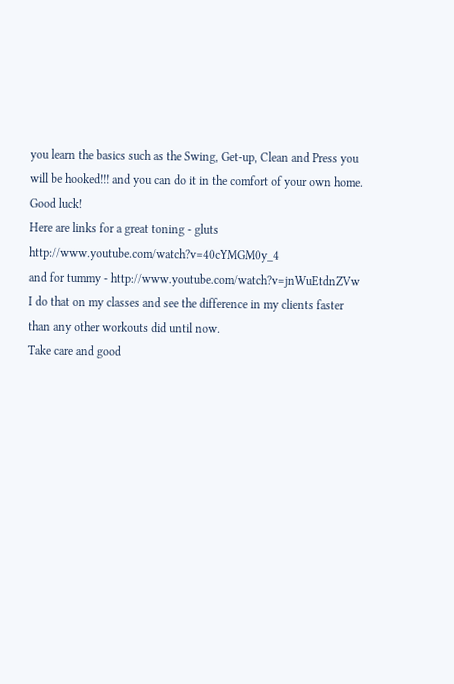you learn the basics such as the Swing, Get-up, Clean and Press you will be hooked!!! and you can do it in the comfort of your own home. Good luck!
Here are links for a great toning - gluts http://www.youtube.com/watch?v=40cYMGM0y_4
and for tummy - http://www.youtube.com/watch?v=jnWuEtdnZVw
I do that on my classes and see the difference in my clients faster than any other workouts did until now.
Take care and good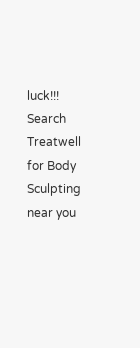luck!!!
Search Treatwell for Body Sculpting near you